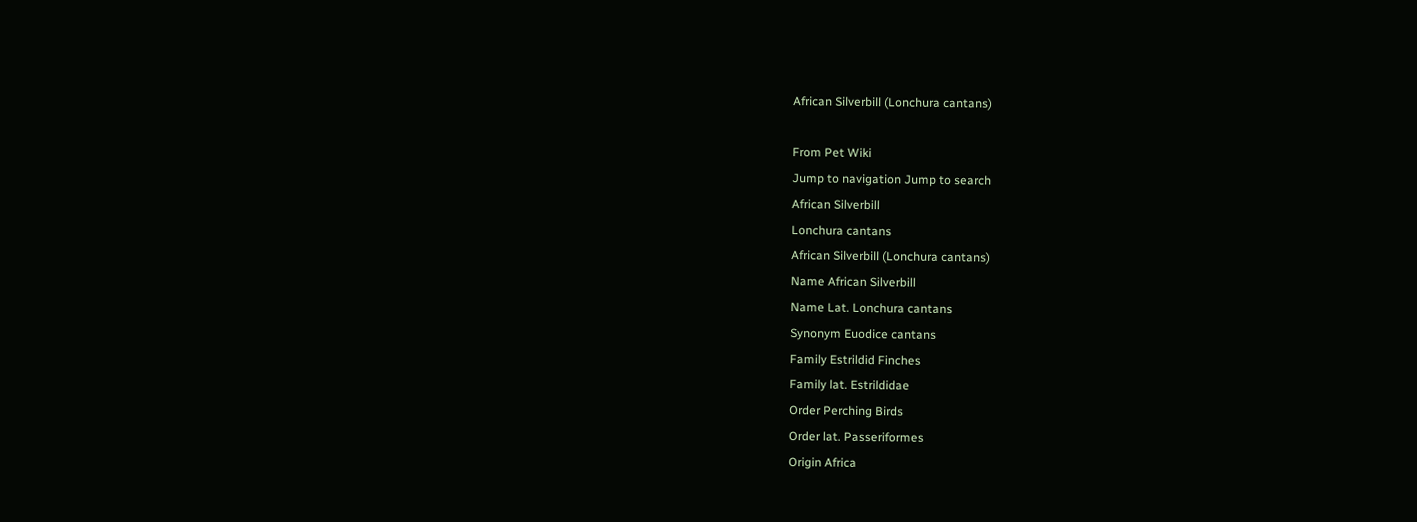African Silverbill (Lonchura cantans)

From Pet Wiki
Jump to navigation Jump to search
African Silverbill
Lonchura cantans
African Silverbill (Lonchura cantans)
Name African Silverbill
Name Lat. Lonchura cantans
Synonym Euodice cantans
Family Estrildid Finches
Family lat. Estrildidae
Order Perching Birds
Order lat. Passeriformes
Origin Africa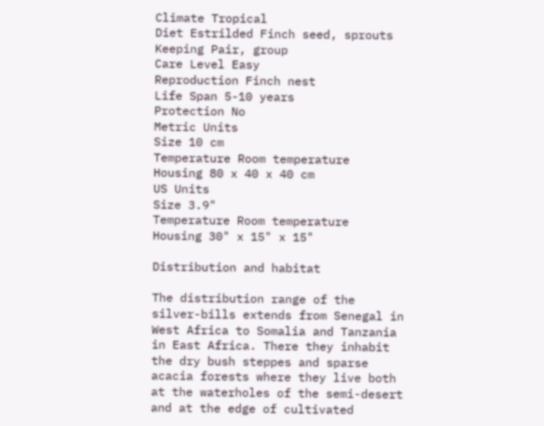Climate Tropical
Diet Estrilded Finch seed, sprouts
Keeping Pair, group
Care Level Easy
Reproduction Finch nest
Life Span 5-10 years
Protection No
Metric Units
Size 10 cm
Temperature Room temperature
Housing 80 x 40 x 40 cm
US Units
Size 3.9"
Temperature Room temperature
Housing 30" x 15" x 15"

Distribution and habitat

The distribution range of the silver-bills extends from Senegal in West Africa to Somalia and Tanzania in East Africa. There they inhabit the dry bush steppes and sparse acacia forests where they live both at the waterholes of the semi-desert and at the edge of cultivated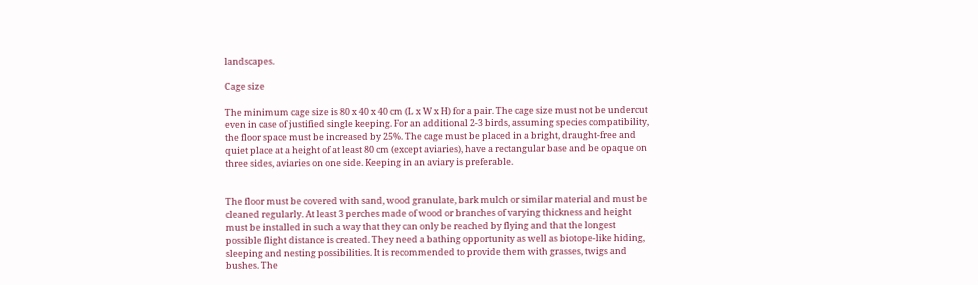landscapes.

Cage size

The minimum cage size is 80 x 40 x 40 cm (L x W x H) for a pair. The cage size must not be undercut even in case of justified single keeping. For an additional 2-3 birds, assuming species compatibility, the floor space must be increased by 25%. The cage must be placed in a bright, draught-free and quiet place at a height of at least 80 cm (except aviaries), have a rectangular base and be opaque on three sides, aviaries on one side. Keeping in an aviary is preferable.


The floor must be covered with sand, wood granulate, bark mulch or similar material and must be cleaned regularly. At least 3 perches made of wood or branches of varying thickness and height must be installed in such a way that they can only be reached by flying and that the longest possible flight distance is created. They need a bathing opportunity as well as biotope-like hiding, sleeping and nesting possibilities. It is recommended to provide them with grasses, twigs and bushes. The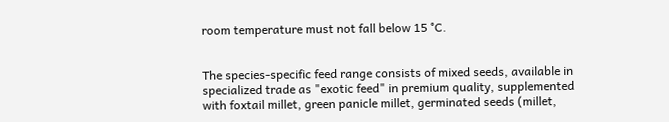room temperature must not fall below 15 °C.


The species-specific feed range consists of mixed seeds, available in specialized trade as "exotic feed" in premium quality, supplemented with foxtail millet, green panicle millet, germinated seeds (millet,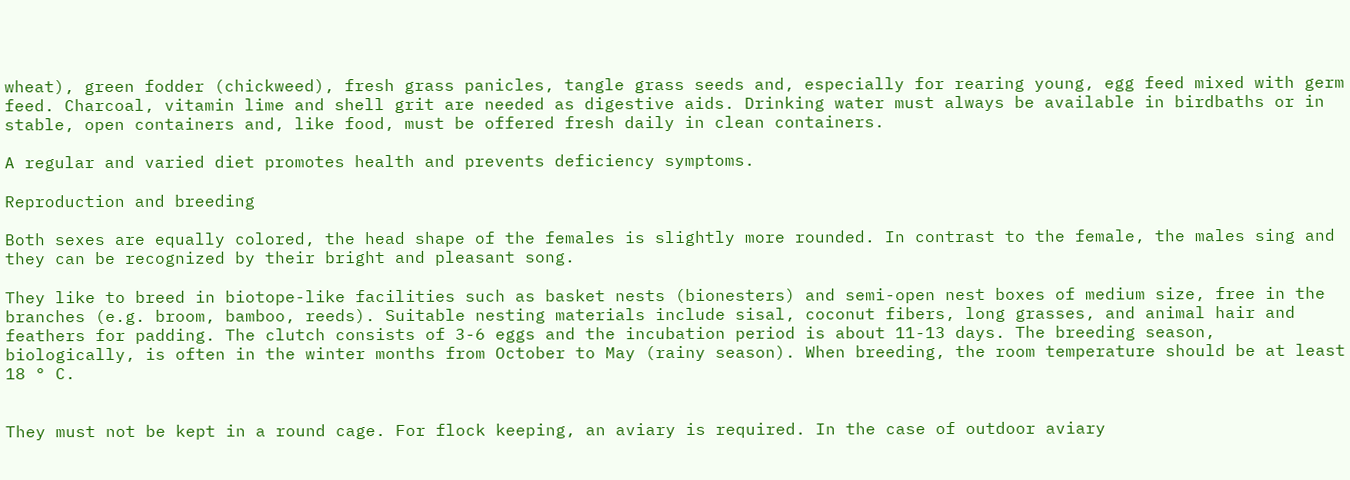wheat), green fodder (chickweed), fresh grass panicles, tangle grass seeds and, especially for rearing young, egg feed mixed with germ feed. Charcoal, vitamin lime and shell grit are needed as digestive aids. Drinking water must always be available in birdbaths or in stable, open containers and, like food, must be offered fresh daily in clean containers.

A regular and varied diet promotes health and prevents deficiency symptoms.

Reproduction and breeding

Both sexes are equally colored, the head shape of the females is slightly more rounded. In contrast to the female, the males sing and they can be recognized by their bright and pleasant song.

They like to breed in biotope-like facilities such as basket nests (bionesters) and semi-open nest boxes of medium size, free in the branches (e.g. broom, bamboo, reeds). Suitable nesting materials include sisal, coconut fibers, long grasses, and animal hair and feathers for padding. The clutch consists of 3-6 eggs and the incubation period is about 11-13 days. The breeding season, biologically, is often in the winter months from October to May (rainy season). When breeding, the room temperature should be at least 18 ° C.


They must not be kept in a round cage. For flock keeping, an aviary is required. In the case of outdoor aviary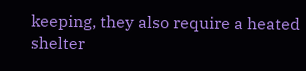keeping, they also require a heated shelter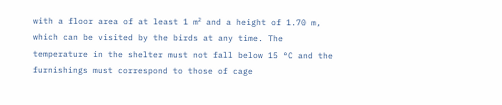with a floor area of at least 1 m² and a height of 1.70 m, which can be visited by the birds at any time. The temperature in the shelter must not fall below 15 °C and the furnishings must correspond to those of cage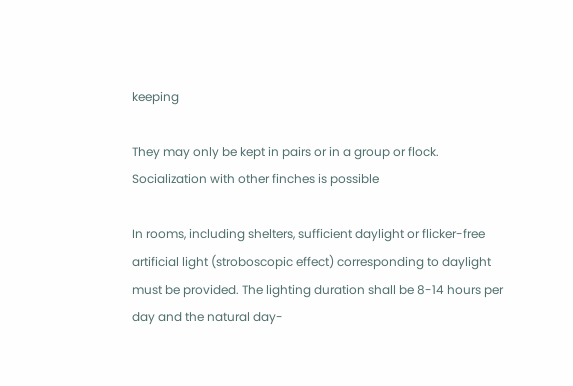keeping

They may only be kept in pairs or in a group or flock. Socialization with other finches is possible

In rooms, including shelters, sufficient daylight or flicker-free artificial light (stroboscopic effect) corresponding to daylight must be provided. The lighting duration shall be 8-14 hours per day and the natural day-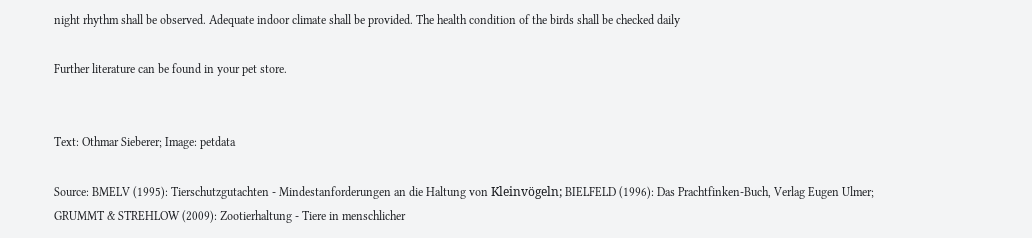night rhythm shall be observed. Adequate indoor climate shall be provided. The health condition of the birds shall be checked daily

Further literature can be found in your pet store.


Text: Othmar Sieberer; Image: petdata

Source: BMELV (1995): Tierschutzgutachten - Mindestanforderungen an die Haltung von Kleinvögeln; BIELFELD (1996): Das Prachtfinken-Buch, Verlag Eugen Ulmer; GRUMMT & STREHLOW (2009): Zootierhaltung - Tiere in menschlicher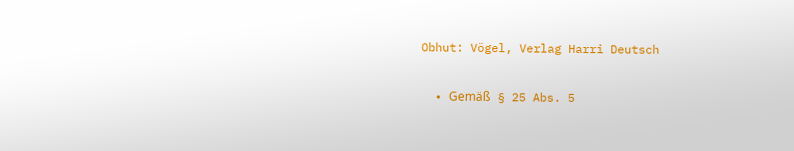Obhut: Vögel, Verlag Harri Deutsch

  • Gemäß § 25 Abs. 5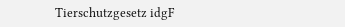Tierschutzgesetz idgF